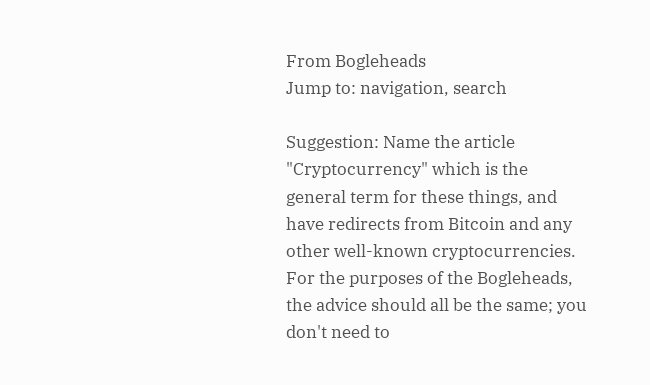From Bogleheads
Jump to: navigation, search

Suggestion: Name the article "Cryptocurrency" which is the general term for these things, and have redirects from Bitcoin and any other well-known cryptocurrencies. For the purposes of the Bogleheads, the advice should all be the same; you don't need to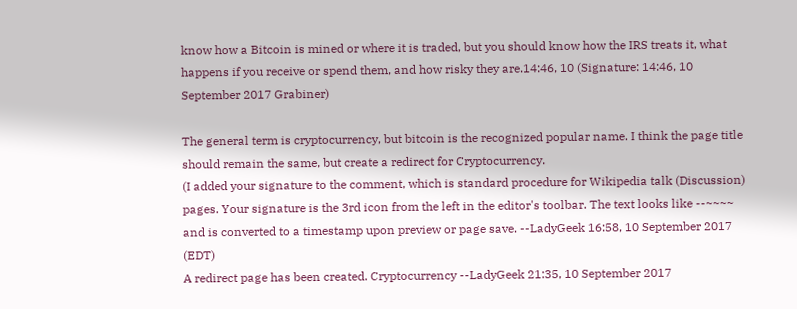know how a Bitcoin is mined or where it is traded, but you should know how the IRS treats it, what happens if you receive or spend them, and how risky they are.14:46, 10 (Signature: 14:46, 10 September 2017 Grabiner)

The general term is cryptocurrency, but bitcoin is the recognized popular name. I think the page title should remain the same, but create a redirect for Cryptocurrency.
(I added your signature to the comment, which is standard procedure for Wikipedia talk (Discussion) pages. Your signature is the 3rd icon from the left in the editor's toolbar. The text looks like --~~~~ and is converted to a timestamp upon preview or page save. --LadyGeek 16:58, 10 September 2017 (EDT)
A redirect page has been created. Cryptocurrency --LadyGeek 21:35, 10 September 2017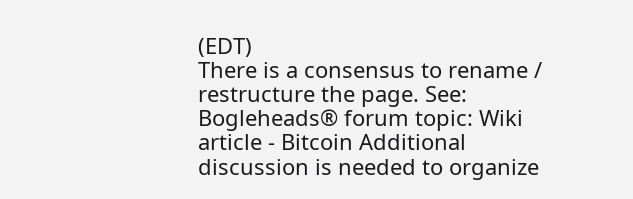(EDT)
There is a consensus to rename / restructure the page. See: Bogleheads® forum topic: Wiki article - Bitcoin Additional discussion is needed to organize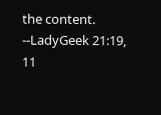the content. --LadyGeek 21:19, 11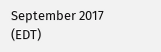September 2017 (EDT)